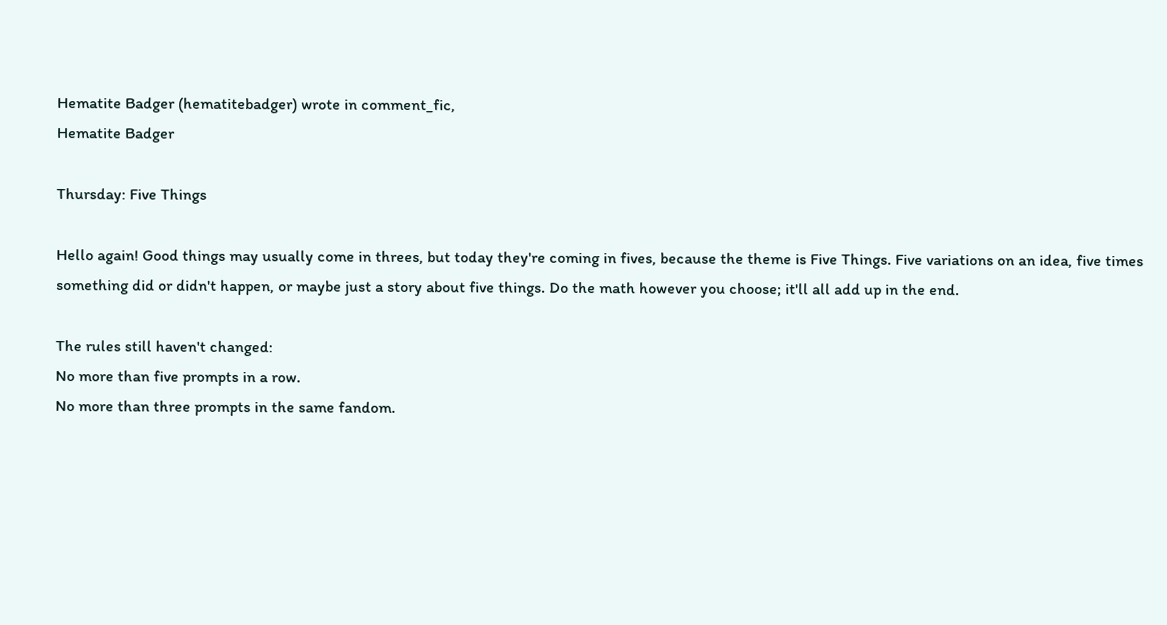Hematite Badger (hematitebadger) wrote in comment_fic,
Hematite Badger

Thursday: Five Things

Hello again! Good things may usually come in threes, but today they're coming in fives, because the theme is Five Things. Five variations on an idea, five times something did or didn't happen, or maybe just a story about five things. Do the math however you choose; it'll all add up in the end.

The rules still haven't changed:
No more than five prompts in a row.
No more than three prompts in the same fandom.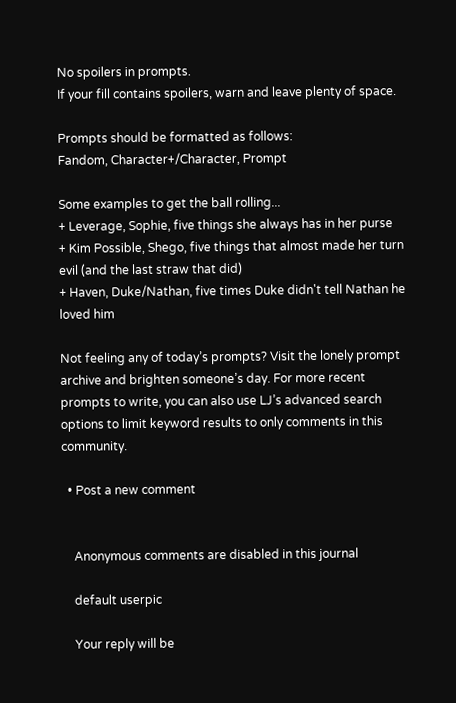No spoilers in prompts.
If your fill contains spoilers, warn and leave plenty of space.

Prompts should be formatted as follows:
Fandom, Character+/Character, Prompt

Some examples to get the ball rolling...
+ Leverage, Sophie, five things she always has in her purse
+ Kim Possible, Shego, five things that almost made her turn evil (and the last straw that did)
+ Haven, Duke/Nathan, five times Duke didn't tell Nathan he loved him

Not feeling any of today’s prompts? Visit the lonely prompt archive and brighten someone’s day. For more recent prompts to write, you can also use LJ’s advanced search options to limit keyword results to only comments in this community.

  • Post a new comment


    Anonymous comments are disabled in this journal

    default userpic

    Your reply will be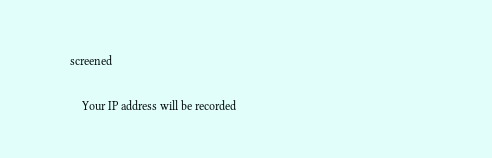screened

    Your IP address will be recorded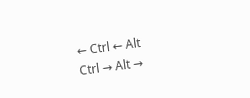← Ctrl ← Alt
Ctrl → Alt →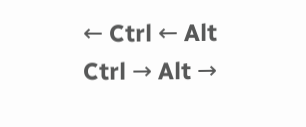← Ctrl ← Alt
Ctrl → Alt →